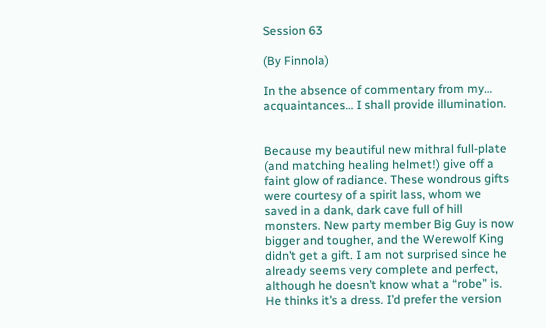Session 63

(By Finnola)

In the absence of commentary from my… acquaintances… I shall provide illumination.


Because my beautiful new mithral full-plate (and matching healing helmet!) give off a faint glow of radiance. These wondrous gifts were courtesy of a spirit lass, whom we saved in a dank, dark cave full of hill monsters. New party member Big Guy is now bigger and tougher, and the Werewolf King didn’t get a gift. I am not surprised since he already seems very complete and perfect, although he doesn’t know what a “robe” is. He thinks it’s a dress. I’d prefer the version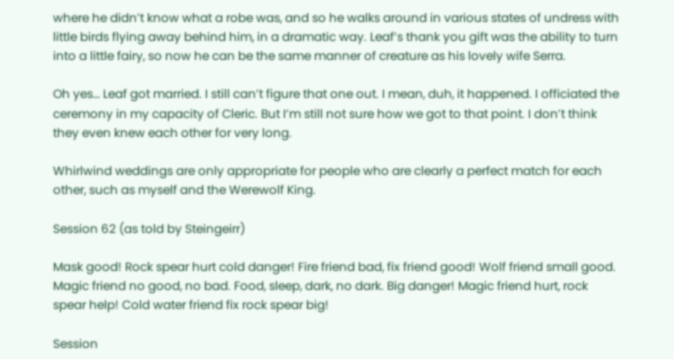where he didn’t know what a robe was, and so he walks around in various states of undress with little birds flying away behind him, in a dramatic way. Leaf’s thank you gift was the ability to turn into a little fairy, so now he can be the same manner of creature as his lovely wife Serra.

Oh yes… Leaf got married. I still can’t figure that one out. I mean, duh, it happened. I officiated the ceremony in my capacity of Cleric. But I’m still not sure how we got to that point. I don’t think they even knew each other for very long.

Whirlwind weddings are only appropriate for people who are clearly a perfect match for each other, such as myself and the Werewolf King.

Session 62 (as told by Steingeirr)

Mask good! Rock spear hurt cold danger! Fire friend bad, fix friend good! Wolf friend small good. Magic friend no good, no bad. Food, sleep, dark, no dark. Big danger! Magic friend hurt, rock spear help! Cold water friend fix rock spear big!

Session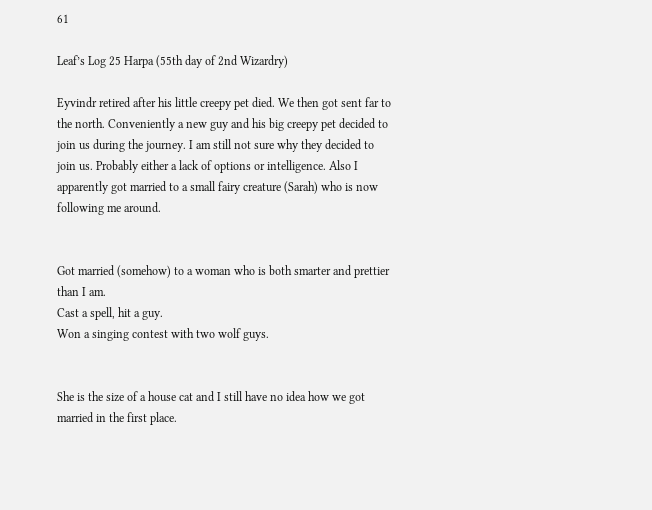61

Leaf’s Log 25 Harpa (55th day of 2nd Wizardry)

Eyvindr retired after his little creepy pet died. We then got sent far to the north. Conveniently a new guy and his big creepy pet decided to join us during the journey. I am still not sure why they decided to join us. Probably either a lack of options or intelligence. Also I apparently got married to a small fairy creature (Sarah) who is now following me around.


Got married (somehow) to a woman who is both smarter and prettier than I am.
Cast a spell, hit a guy.
Won a singing contest with two wolf guys.


She is the size of a house cat and I still have no idea how we got married in the first place.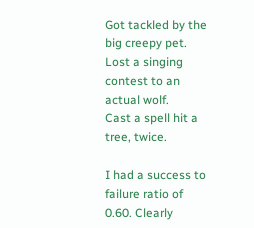Got tackled by the big creepy pet.
Lost a singing contest to an actual wolf.
Cast a spell hit a tree, twice.

I had a success to failure ratio of 0.60. Clearly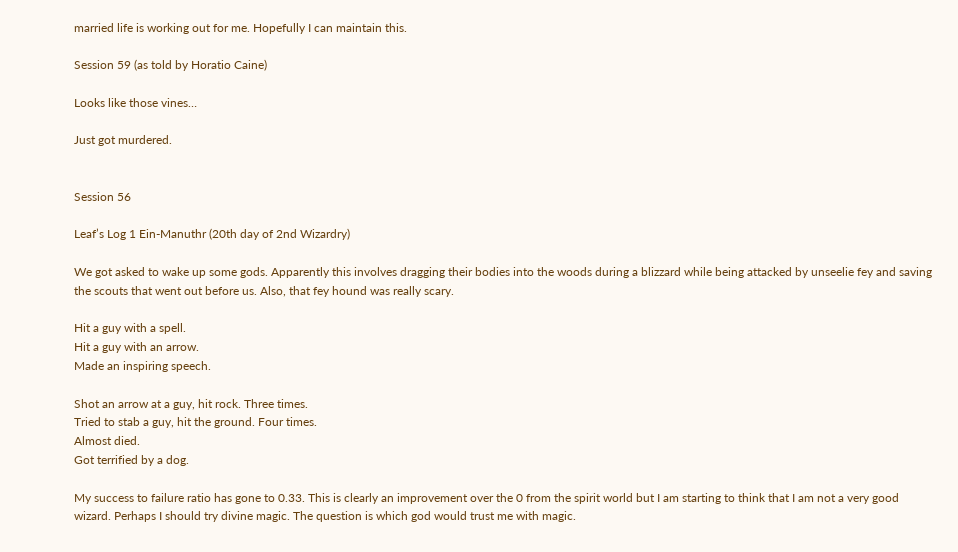married life is working out for me. Hopefully I can maintain this.

Session 59 (as told by Horatio Caine)

Looks like those vines…

Just got murdered.


Session 56

Leaf’s Log 1 Ein-Manuthr (20th day of 2nd Wizardry)

We got asked to wake up some gods. Apparently this involves dragging their bodies into the woods during a blizzard while being attacked by unseelie fey and saving the scouts that went out before us. Also, that fey hound was really scary.

Hit a guy with a spell.
Hit a guy with an arrow.
Made an inspiring speech.

Shot an arrow at a guy, hit rock. Three times.
Tried to stab a guy, hit the ground. Four times.
Almost died.
Got terrified by a dog.

My success to failure ratio has gone to 0.33. This is clearly an improvement over the 0 from the spirit world but I am starting to think that I am not a very good wizard. Perhaps I should try divine magic. The question is which god would trust me with magic.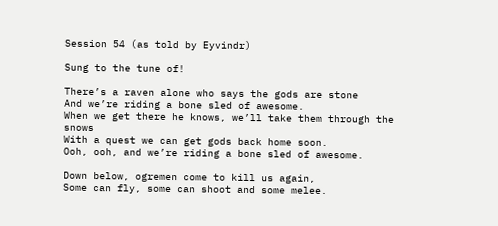Session 54 (as told by Eyvindr)

Sung to the tune of!

There’s a raven alone who says the gods are stone
And we’re riding a bone sled of awesome.
When we get there he knows, we’ll take them through the snows
With a quest we can get gods back home soon.
Ooh, ooh, and we’re riding a bone sled of awesome.

Down below, ogremen come to kill us again,
Some can fly, some can shoot and some melee.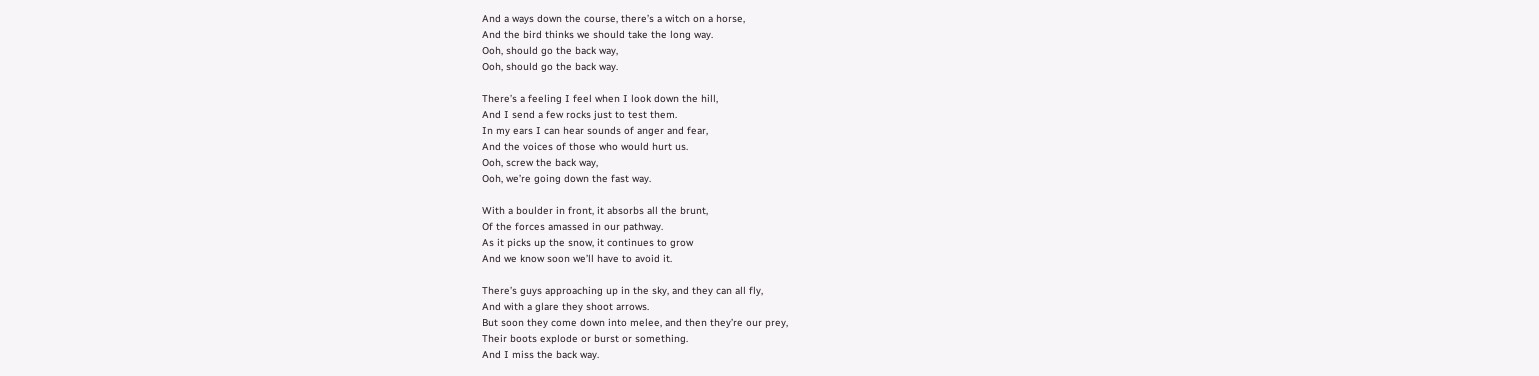And a ways down the course, there’s a witch on a horse,
And the bird thinks we should take the long way.
Ooh, should go the back way,
Ooh, should go the back way.

There’s a feeling I feel when I look down the hill,
And I send a few rocks just to test them.
In my ears I can hear sounds of anger and fear,
And the voices of those who would hurt us.
Ooh, screw the back way,
Ooh, we’re going down the fast way.

With a boulder in front, it absorbs all the brunt,
Of the forces amassed in our pathway.
As it picks up the snow, it continues to grow
And we know soon we’ll have to avoid it.

There’s guys approaching up in the sky, and they can all fly,
And with a glare they shoot arrows.
But soon they come down into melee, and then they’re our prey,
Their boots explode or burst or something.
And I miss the back way.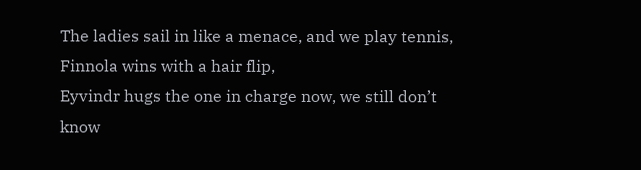The ladies sail in like a menace, and we play tennis,
Finnola wins with a hair flip,
Eyvindr hugs the one in charge now, we still don’t know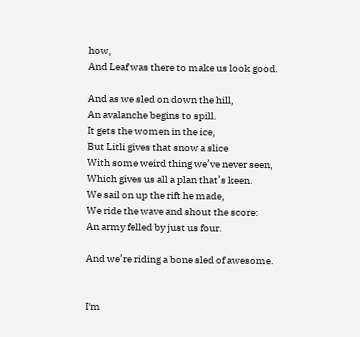how,
And Leaf was there to make us look good.

And as we sled on down the hill,
An avalanche begins to spill.
It gets the women in the ice,
But Litli gives that snow a slice
With some weird thing we’ve never seen,
Which gives us all a plan that’s keen.
We sail on up the rift he made,
We ride the wave and shout the score:
An army felled by just us four.

And we’re riding a bone sled of awesome.


I'm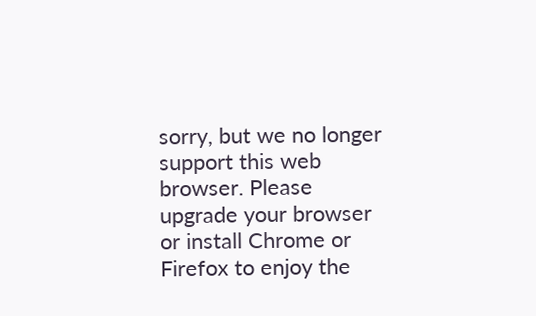sorry, but we no longer support this web browser. Please upgrade your browser or install Chrome or Firefox to enjoy the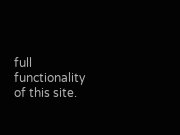full functionality of this site.